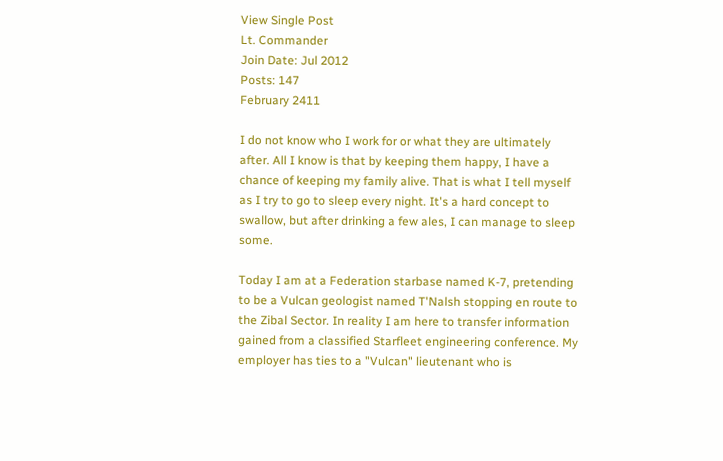View Single Post
Lt. Commander
Join Date: Jul 2012
Posts: 147
February 2411

I do not know who I work for or what they are ultimately after. All I know is that by keeping them happy, I have a chance of keeping my family alive. That is what I tell myself as I try to go to sleep every night. It's a hard concept to swallow, but after drinking a few ales, I can manage to sleep some.

Today I am at a Federation starbase named K-7, pretending to be a Vulcan geologist named T'Nalsh stopping en route to the Zibal Sector. In reality I am here to transfer information gained from a classified Starfleet engineering conference. My employer has ties to a "Vulcan" lieutenant who is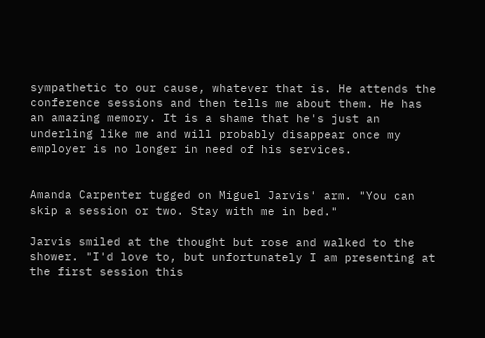sympathetic to our cause, whatever that is. He attends the conference sessions and then tells me about them. He has an amazing memory. It is a shame that he's just an underling like me and will probably disappear once my employer is no longer in need of his services.


Amanda Carpenter tugged on Miguel Jarvis' arm. "You can skip a session or two. Stay with me in bed."

Jarvis smiled at the thought but rose and walked to the shower. "I'd love to, but unfortunately I am presenting at the first session this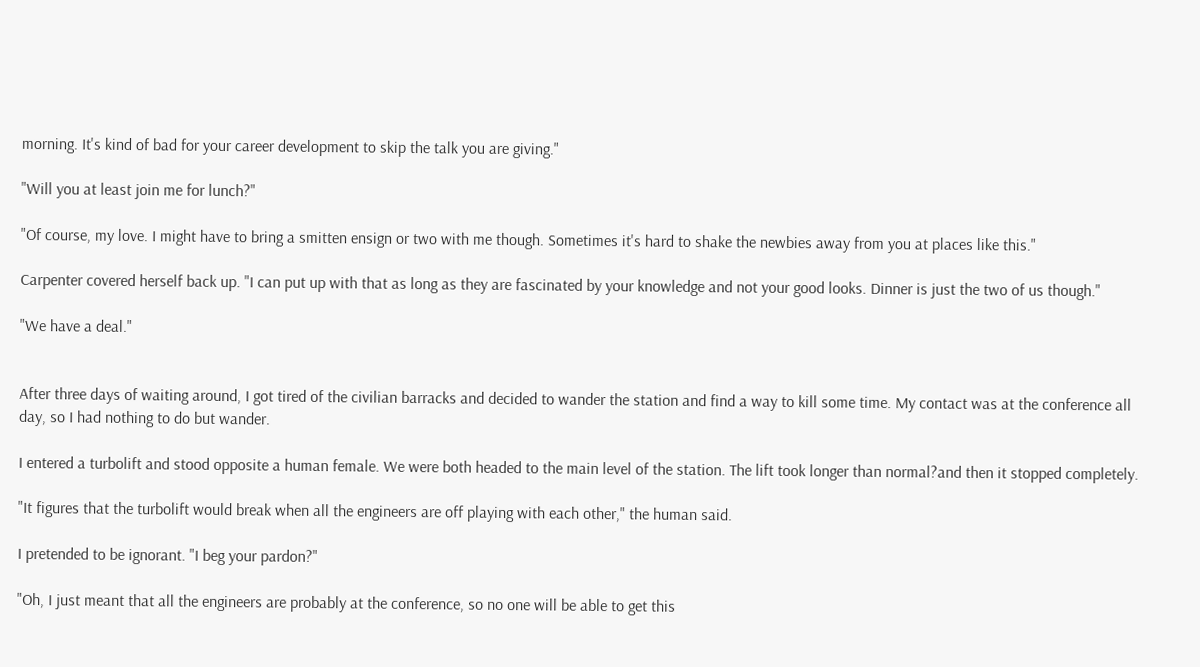morning. It's kind of bad for your career development to skip the talk you are giving."

"Will you at least join me for lunch?"

"Of course, my love. I might have to bring a smitten ensign or two with me though. Sometimes it's hard to shake the newbies away from you at places like this."

Carpenter covered herself back up. "I can put up with that as long as they are fascinated by your knowledge and not your good looks. Dinner is just the two of us though."

"We have a deal."


After three days of waiting around, I got tired of the civilian barracks and decided to wander the station and find a way to kill some time. My contact was at the conference all day, so I had nothing to do but wander.

I entered a turbolift and stood opposite a human female. We were both headed to the main level of the station. The lift took longer than normal?and then it stopped completely.

"It figures that the turbolift would break when all the engineers are off playing with each other," the human said.

I pretended to be ignorant. "I beg your pardon?"

"Oh, I just meant that all the engineers are probably at the conference, so no one will be able to get this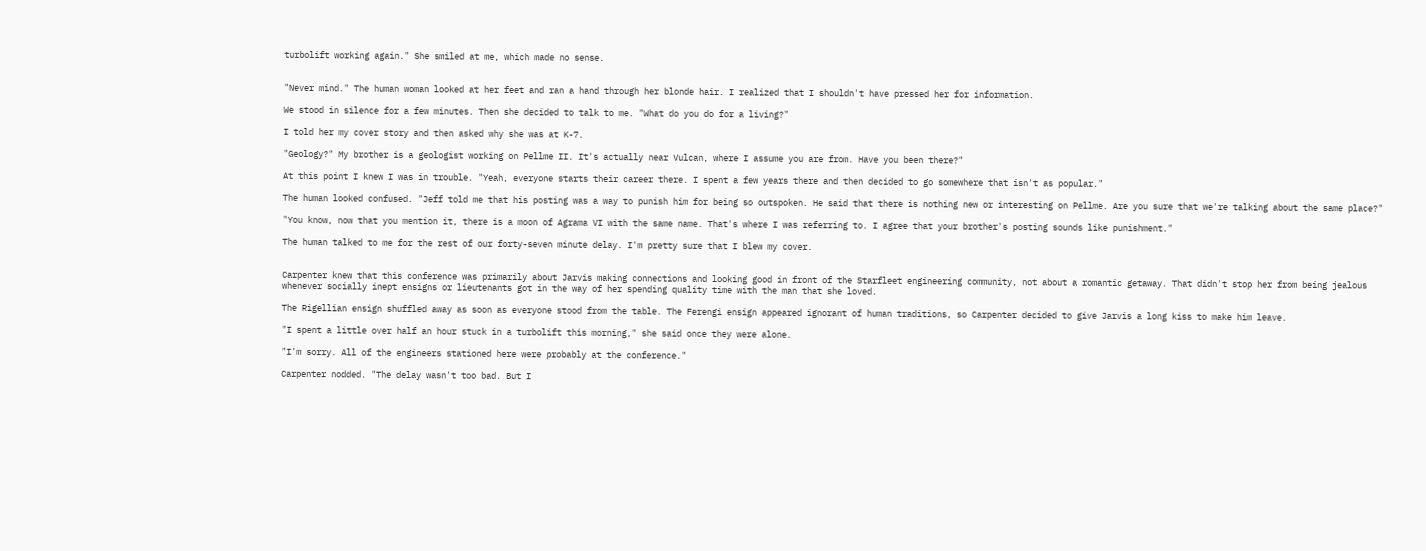turbolift working again." She smiled at me, which made no sense.


"Never mind." The human woman looked at her feet and ran a hand through her blonde hair. I realized that I shouldn't have pressed her for information.

We stood in silence for a few minutes. Then she decided to talk to me. "What do you do for a living?"

I told her my cover story and then asked why she was at K-7.

"Geology?" My brother is a geologist working on Pellme II. It's actually near Vulcan, where I assume you are from. Have you been there?"

At this point I knew I was in trouble. "Yeah, everyone starts their career there. I spent a few years there and then decided to go somewhere that isn't as popular."

The human looked confused. "Jeff told me that his posting was a way to punish him for being so outspoken. He said that there is nothing new or interesting on Pellme. Are you sure that we're talking about the same place?"

"You know, now that you mention it, there is a moon of Agrama VI with the same name. That's where I was referring to. I agree that your brother's posting sounds like punishment."

The human talked to me for the rest of our forty-seven minute delay. I'm pretty sure that I blew my cover.


Carpenter knew that this conference was primarily about Jarvis making connections and looking good in front of the Starfleet engineering community, not about a romantic getaway. That didn't stop her from being jealous whenever socially inept ensigns or lieutenants got in the way of her spending quality time with the man that she loved.

The Rigellian ensign shuffled away as soon as everyone stood from the table. The Ferengi ensign appeared ignorant of human traditions, so Carpenter decided to give Jarvis a long kiss to make him leave.

"I spent a little over half an hour stuck in a turbolift this morning," she said once they were alone.

"I'm sorry. All of the engineers stationed here were probably at the conference."

Carpenter nodded. "The delay wasn't too bad. But I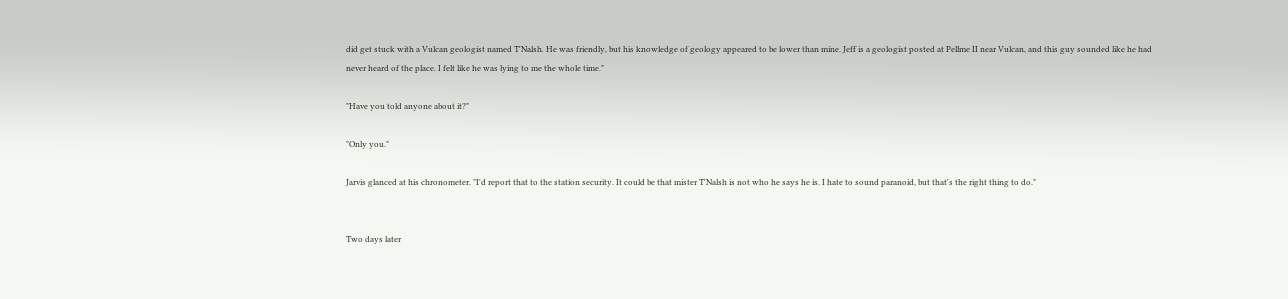did get stuck with a Vulcan geologist named T'Nalsh. He was friendly, but his knowledge of geology appeared to be lower than mine. Jeff is a geologist posted at Pellme II near Vulcan, and this guy sounded like he had never heard of the place. I felt like he was lying to me the whole time."

"Have you told anyone about it?"

"Only you."

Jarvis glanced at his chronometer. "I'd report that to the station security. It could be that mister T'Nalsh is not who he says he is. I hate to sound paranoid, but that's the right thing to do."


Two days later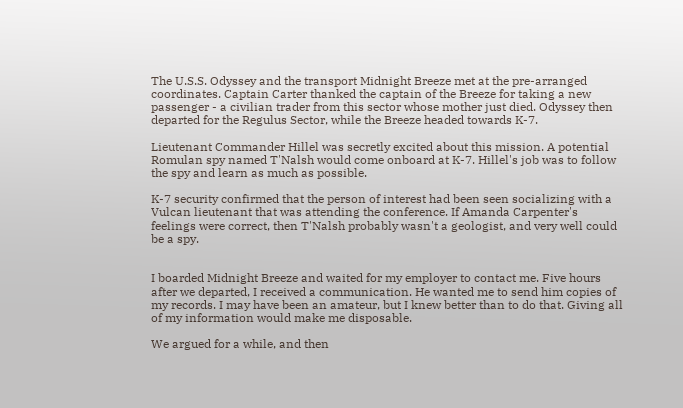The U.S.S. Odyssey and the transport Midnight Breeze met at the pre-arranged coordinates. Captain Carter thanked the captain of the Breeze for taking a new passenger - a civilian trader from this sector whose mother just died. Odyssey then departed for the Regulus Sector, while the Breeze headed towards K-7.

Lieutenant Commander Hillel was secretly excited about this mission. A potential Romulan spy named T'Nalsh would come onboard at K-7. Hillel's job was to follow the spy and learn as much as possible.

K-7 security confirmed that the person of interest had been seen socializing with a Vulcan lieutenant that was attending the conference. If Amanda Carpenter's feelings were correct, then T'Nalsh probably wasn't a geologist, and very well could be a spy.


I boarded Midnight Breeze and waited for my employer to contact me. Five hours after we departed, I received a communication. He wanted me to send him copies of my records. I may have been an amateur, but I knew better than to do that. Giving all of my information would make me disposable.

We argued for a while, and then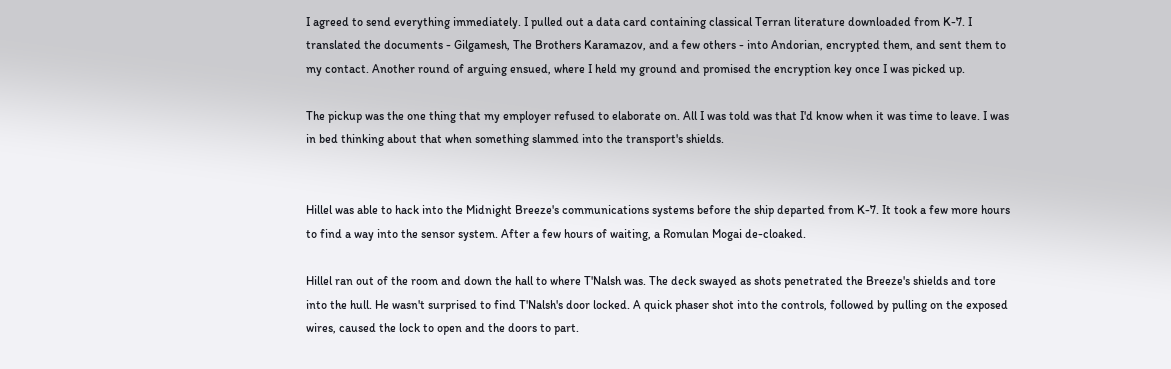I agreed to send everything immediately. I pulled out a data card containing classical Terran literature downloaded from K-7. I translated the documents - Gilgamesh, The Brothers Karamazov, and a few others - into Andorian, encrypted them, and sent them to my contact. Another round of arguing ensued, where I held my ground and promised the encryption key once I was picked up.

The pickup was the one thing that my employer refused to elaborate on. All I was told was that I'd know when it was time to leave. I was in bed thinking about that when something slammed into the transport's shields.


Hillel was able to hack into the Midnight Breeze's communications systems before the ship departed from K-7. It took a few more hours to find a way into the sensor system. After a few hours of waiting, a Romulan Mogai de-cloaked.

Hillel ran out of the room and down the hall to where T'Nalsh was. The deck swayed as shots penetrated the Breeze's shields and tore into the hull. He wasn't surprised to find T'Nalsh's door locked. A quick phaser shot into the controls, followed by pulling on the exposed wires, caused the lock to open and the doors to part.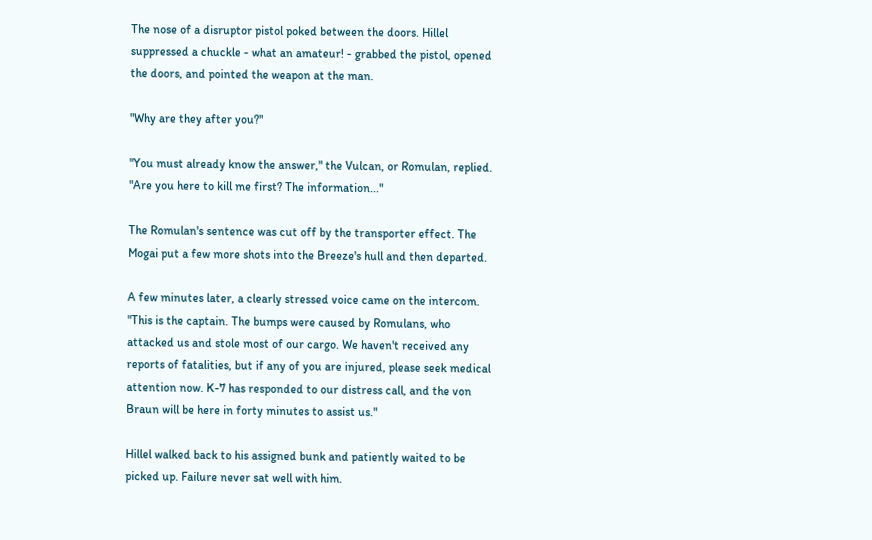The nose of a disruptor pistol poked between the doors. Hillel suppressed a chuckle - what an amateur! - grabbed the pistol, opened the doors, and pointed the weapon at the man.

"Why are they after you?"

"You must already know the answer," the Vulcan, or Romulan, replied. "Are you here to kill me first? The information..."

The Romulan's sentence was cut off by the transporter effect. The Mogai put a few more shots into the Breeze's hull and then departed.

A few minutes later, a clearly stressed voice came on the intercom. "This is the captain. The bumps were caused by Romulans, who attacked us and stole most of our cargo. We haven't received any reports of fatalities, but if any of you are injured, please seek medical attention now. K-7 has responded to our distress call, and the von Braun will be here in forty minutes to assist us."

Hillel walked back to his assigned bunk and patiently waited to be picked up. Failure never sat well with him.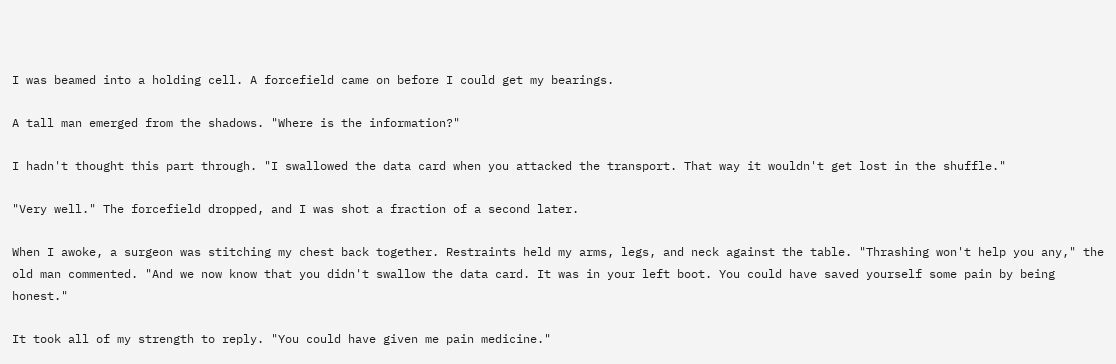I was beamed into a holding cell. A forcefield came on before I could get my bearings.

A tall man emerged from the shadows. "Where is the information?"

I hadn't thought this part through. "I swallowed the data card when you attacked the transport. That way it wouldn't get lost in the shuffle."

"Very well." The forcefield dropped, and I was shot a fraction of a second later.

When I awoke, a surgeon was stitching my chest back together. Restraints held my arms, legs, and neck against the table. "Thrashing won't help you any," the old man commented. "And we now know that you didn't swallow the data card. It was in your left boot. You could have saved yourself some pain by being honest."

It took all of my strength to reply. "You could have given me pain medicine."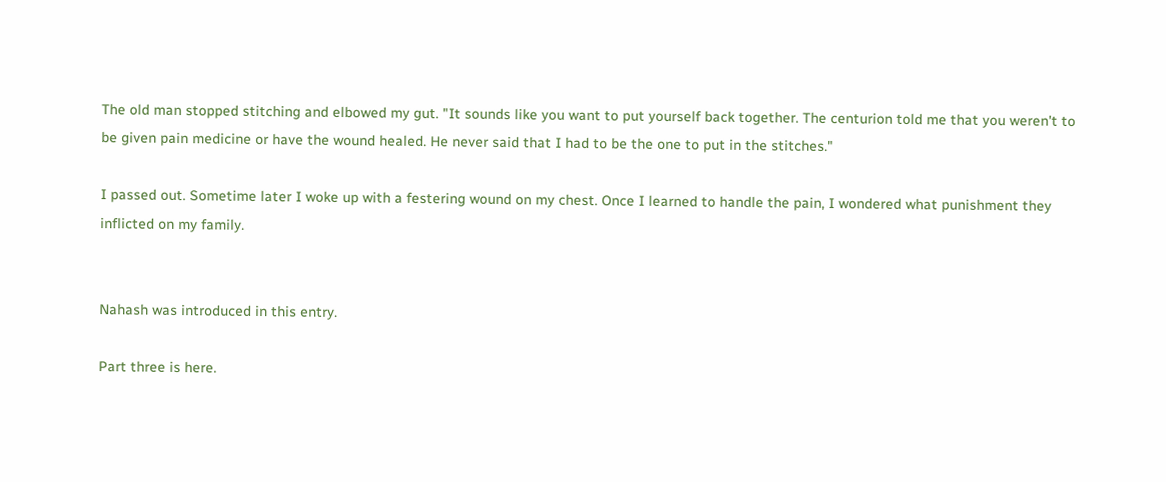The old man stopped stitching and elbowed my gut. "It sounds like you want to put yourself back together. The centurion told me that you weren't to be given pain medicine or have the wound healed. He never said that I had to be the one to put in the stitches."

I passed out. Sometime later I woke up with a festering wound on my chest. Once I learned to handle the pain, I wondered what punishment they inflicted on my family.


Nahash was introduced in this entry.

Part three is here.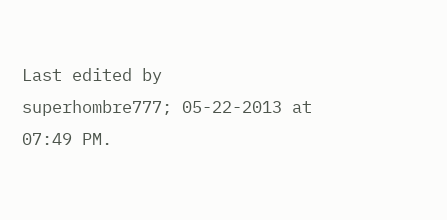Last edited by superhombre777; 05-22-2013 at 07:49 PM.